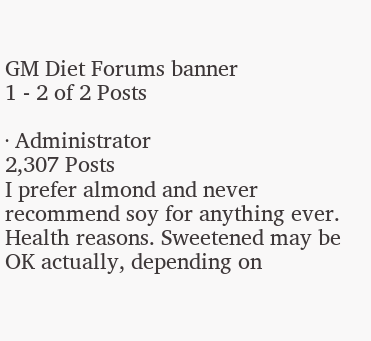GM Diet Forums banner
1 - 2 of 2 Posts

· Administrator
2,307 Posts
I prefer almond and never recommend soy for anything ever. Health reasons. Sweetened may be OK actually, depending on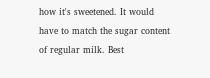how it's sweetened. It would have to match the sugar content of regular milk. Best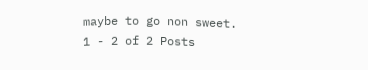maybe to go non sweet.
1 - 2 of 2 Posts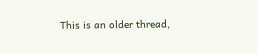This is an older thread,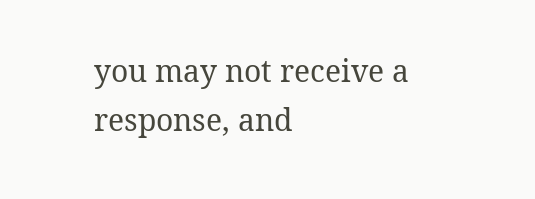you may not receive a response, and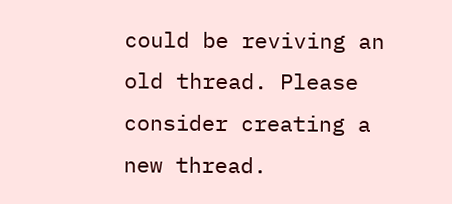could be reviving an old thread. Please consider creating a new thread.